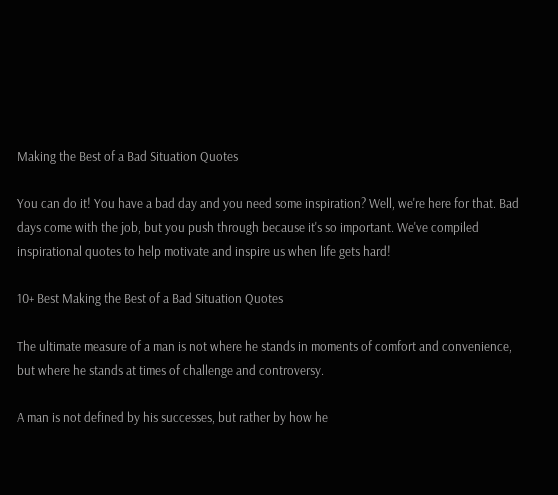Making the Best of a Bad Situation Quotes

You can do it! You have a bad day and you need some inspiration? Well, we're here for that. Bad days come with the job, but you push through because it's so important. We've compiled inspirational quotes to help motivate and inspire us when life gets hard!

10+ Best Making the Best of a Bad Situation Quotes

The ultimate measure of a man is not where he stands in moments of comfort and convenience, but where he stands at times of challenge and controversy.

A man is not defined by his successes, but rather by how he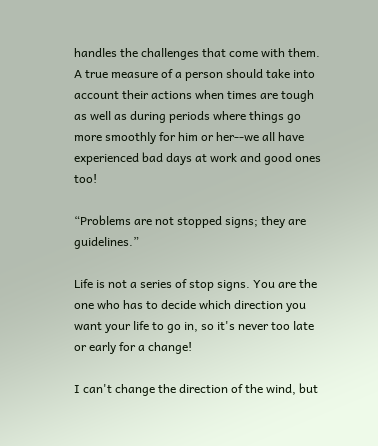handles the challenges that come with them. A true measure of a person should take into account their actions when times are tough as well as during periods where things go more smoothly for him or her--we all have experienced bad days at work and good ones too!

“Problems are not stopped signs; they are guidelines.”

Life is not a series of stop signs. You are the one who has to decide which direction you want your life to go in, so it's never too late or early for a change!

I can't change the direction of the wind, but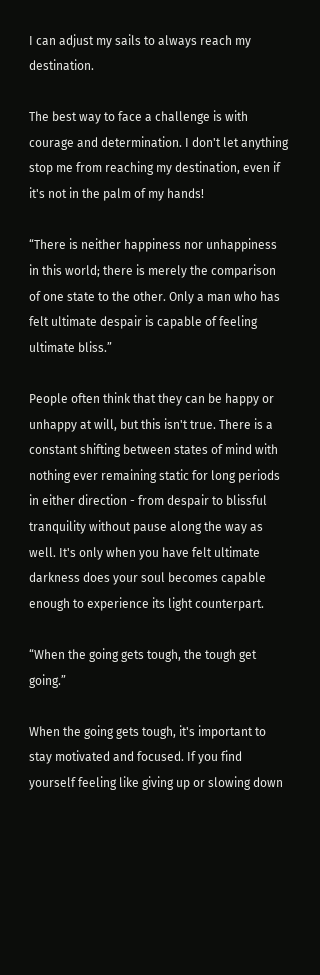I can adjust my sails to always reach my destination.

The best way to face a challenge is with courage and determination. I don't let anything stop me from reaching my destination, even if it's not in the palm of my hands!

“There is neither happiness nor unhappiness in this world; there is merely the comparison of one state to the other. Only a man who has felt ultimate despair is capable of feeling ultimate bliss.”

People often think that they can be happy or unhappy at will, but this isn't true. There is a constant shifting between states of mind with nothing ever remaining static for long periods in either direction - from despair to blissful tranquility without pause along the way as well. It's only when you have felt ultimate darkness does your soul becomes capable enough to experience its light counterpart.

“When the going gets tough, the tough get going.”

When the going gets tough, it's important to stay motivated and focused. If you find yourself feeling like giving up or slowing down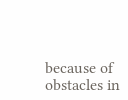because of obstacles in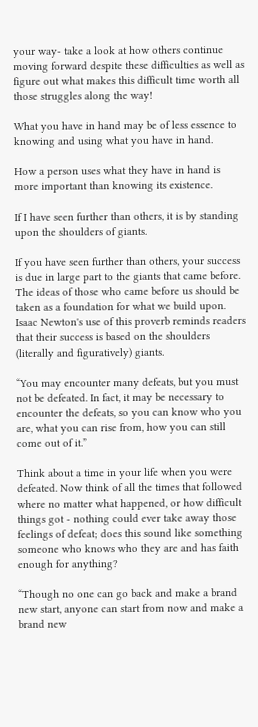your way- take a look at how others continue moving forward despite these difficulties as well as figure out what makes this difficult time worth all those struggles along the way!

What you have in hand may be of less essence to knowing and using what you have in hand.

How a person uses what they have in hand is more important than knowing its existence.

If I have seen further than others, it is by standing upon the shoulders of giants.

If you have seen further than others, your success is due in large part to the giants that came before. The ideas of those who came before us should be taken as a foundation for what we build upon. Isaac Newton's use of this proverb reminds readers that their success is based on the shoulders (literally and figuratively) giants.

“You may encounter many defeats, but you must not be defeated. In fact, it may be necessary to encounter the defeats, so you can know who you are, what you can rise from, how you can still come out of it.”

Think about a time in your life when you were defeated. Now think of all the times that followed where no matter what happened, or how difficult things got - nothing could ever take away those feelings of defeat; does this sound like something someone who knows who they are and has faith enough for anything?

“Though no one can go back and make a brand new start, anyone can start from now and make a brand new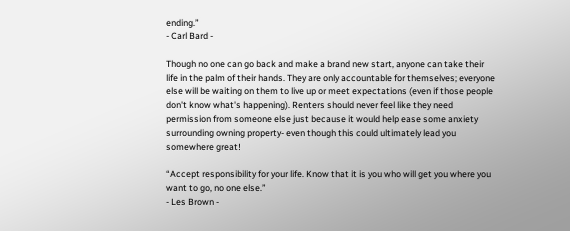ending.”
- Carl Bard -

Though no one can go back and make a brand new start, anyone can take their life in the palm of their hands. They are only accountable for themselves; everyone else will be waiting on them to live up or meet expectations (even if those people don't know what's happening). Renters should never feel like they need permission from someone else just because it would help ease some anxiety surrounding owning property- even though this could ultimately lead you somewhere great!

“Accept responsibility for your life. Know that it is you who will get you where you want to go, no one else.”
- Les Brown -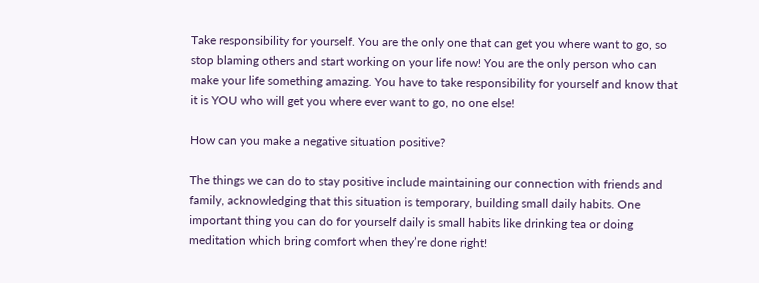Take responsibility for yourself. You are the only one that can get you where want to go, so stop blaming others and start working on your life now! You are the only person who can make your life something amazing. You have to take responsibility for yourself and know that it is YOU who will get you where ever want to go, no one else!

How can you make a negative situation positive?

The things we can do to stay positive include maintaining our connection with friends and family, acknowledging that this situation is temporary, building small daily habits. One important thing you can do for yourself daily is small habits like drinking tea or doing meditation which bring comfort when they’re done right!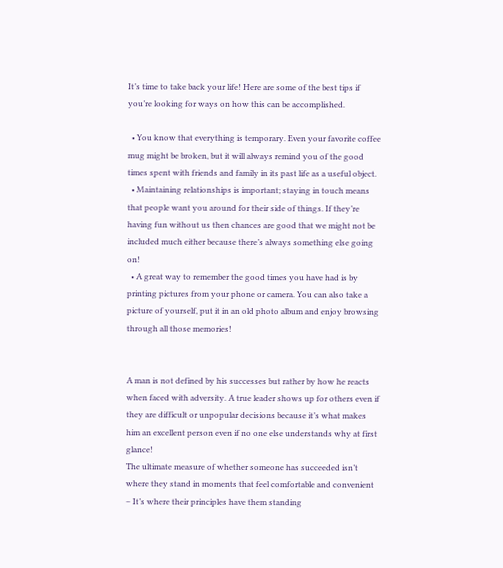It’s time to take back your life! Here are some of the best tips if you’re looking for ways on how this can be accomplished.

  • You know that everything is temporary. Even your favorite coffee mug might be broken, but it will always remind you of the good times spent with friends and family in its past life as a useful object.
  • Maintaining relationships is important; staying in touch means that people want you around for their side of things. If they’re having fun without us then chances are good that we might not be included much either because there’s always something else going on!
  • A great way to remember the good times you have had is by printing pictures from your phone or camera. You can also take a picture of yourself, put it in an old photo album and enjoy browsing through all those memories!


A man is not defined by his successes but rather by how he reacts when faced with adversity. A true leader shows up for others even if they are difficult or unpopular decisions because it’s what makes him an excellent person even if no one else understands why at first glance!
The ultimate measure of whether someone has succeeded isn’t where they stand in moments that feel comfortable and convenient – It’s where their principles have them standing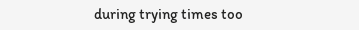during trying times too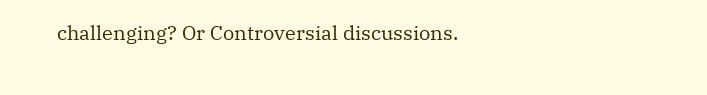challenging? Or Controversial discussions.